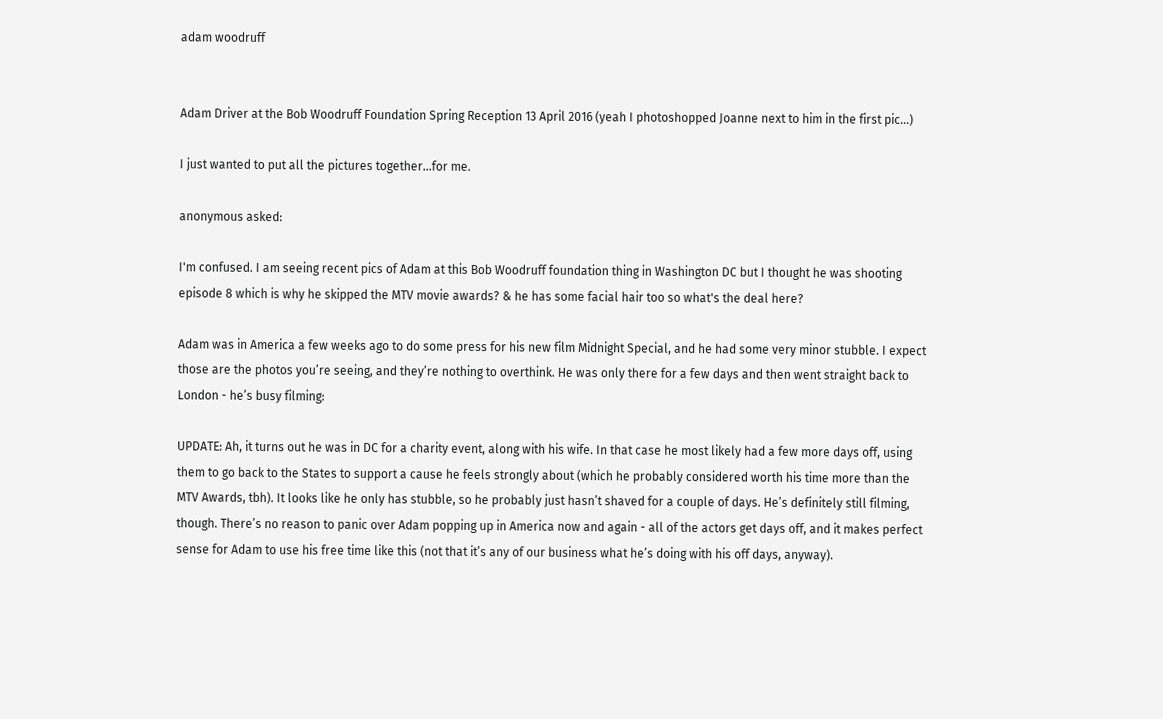adam woodruff


Adam Driver at the Bob Woodruff Foundation Spring Reception 13 April 2016 (yeah I photoshopped Joanne next to him in the first pic…)

I just wanted to put all the pictures together…for me.

anonymous asked:

I'm confused. I am seeing recent pics of Adam at this Bob Woodruff foundation thing in Washington DC but I thought he was shooting episode 8 which is why he skipped the MTV movie awards? & he has some facial hair too so what's the deal here?

Adam was in America a few weeks ago to do some press for his new film Midnight Special, and he had some very minor stubble. I expect those are the photos you’re seeing, and they’re nothing to overthink. He was only there for a few days and then went straight back to London - he’s busy filming:

UPDATE: Ah, it turns out he was in DC for a charity event, along with his wife. In that case he most likely had a few more days off, using them to go back to the States to support a cause he feels strongly about (which he probably considered worth his time more than the MTV Awards, tbh). It looks like he only has stubble, so he probably just hasn’t shaved for a couple of days. He’s definitely still filming, though. There’s no reason to panic over Adam popping up in America now and again - all of the actors get days off, and it makes perfect sense for Adam to use his free time like this (not that it’s any of our business what he’s doing with his off days, anyway).